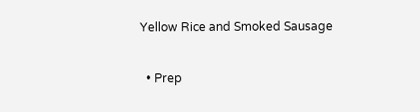Yellow Rice and Smoked Sausage

  • Prep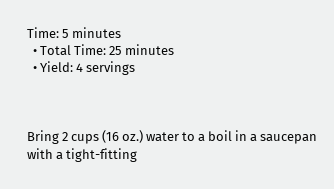Time: 5 minutes
  • Total Time: 25 minutes
  • Yield: 4 servings



Bring 2 cups (16 oz.) water to a boil in a saucepan with a tight-fitting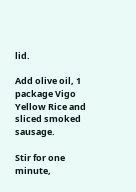lid.

Add olive oil, 1 package Vigo Yellow Rice and sliced smoked sausage.

Stir for one minute,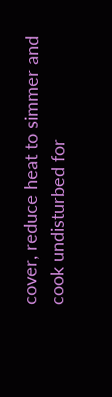cover, reduce heat to simmer and cook undisturbed for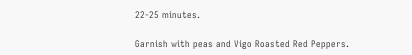22-25 minutes.

Garnish with peas and Vigo Roasted Red Peppers.